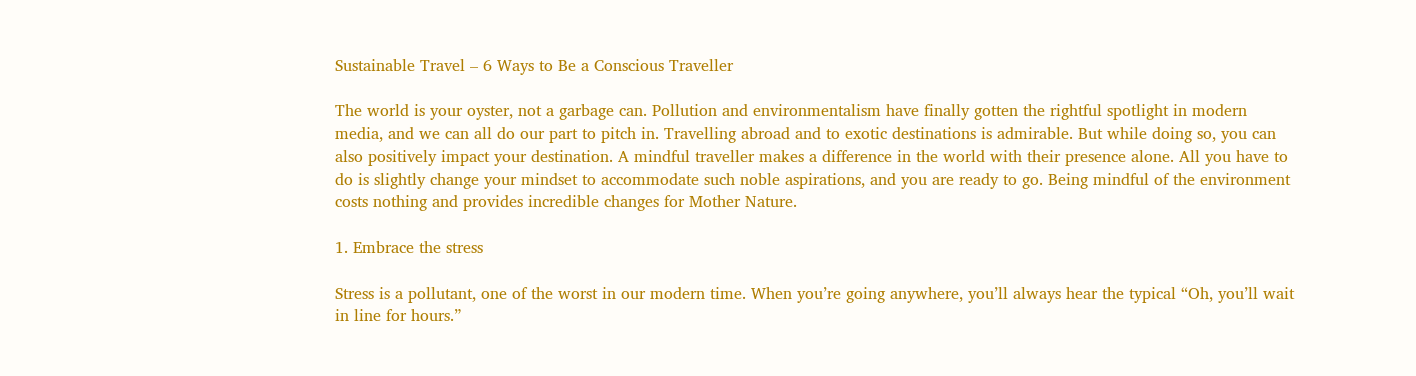Sustainable Travel – 6 Ways to Be a Conscious Traveller

The world is your oyster, not a garbage can. Pollution and environmentalism have finally gotten the rightful spotlight in modern media, and we can all do our part to pitch in. Travelling abroad and to exotic destinations is admirable. But while doing so, you can also positively impact your destination. A mindful traveller makes a difference in the world with their presence alone. All you have to do is slightly change your mindset to accommodate such noble aspirations, and you are ready to go. Being mindful of the environment costs nothing and provides incredible changes for Mother Nature.

1. Embrace the stress

Stress is a pollutant, one of the worst in our modern time. When you’re going anywhere, you’ll always hear the typical “Oh, you’ll wait in line for hours.”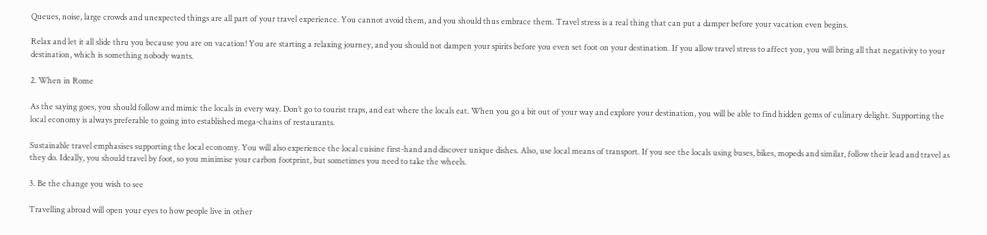Queues, noise, large crowds and unexpected things are all part of your travel experience. You cannot avoid them, and you should thus embrace them. Travel stress is a real thing that can put a damper before your vacation even begins.

Relax and let it all slide thru you because you are on vacation! You are starting a relaxing journey, and you should not dampen your spirits before you even set foot on your destination. If you allow travel stress to affect you, you will bring all that negativity to your destination, which is something nobody wants.

2. When in Rome

As the saying goes, you should follow and mimic the locals in every way. Don’t go to tourist traps, and eat where the locals eat. When you go a bit out of your way and explore your destination, you will be able to find hidden gems of culinary delight. Supporting the local economy is always preferable to going into established mega-chains of restaurants.

Sustainable travel emphasises supporting the local economy. You will also experience the local cuisine first-hand and discover unique dishes. Also, use local means of transport. If you see the locals using buses, bikes, mopeds and similar, follow their lead and travel as they do. Ideally, you should travel by foot, so you minimise your carbon footprint, but sometimes you need to take the wheels.

3. Be the change you wish to see

Travelling abroad will open your eyes to how people live in other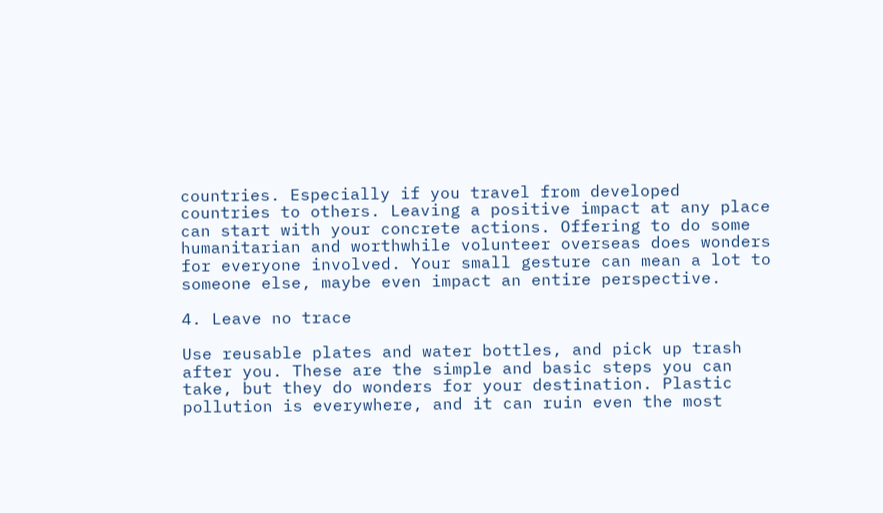countries. Especially if you travel from developed countries to others. Leaving a positive impact at any place can start with your concrete actions. Offering to do some humanitarian and worthwhile volunteer overseas does wonders for everyone involved. Your small gesture can mean a lot to someone else, maybe even impact an entire perspective.

4. Leave no trace

Use reusable plates and water bottles, and pick up trash after you. These are the simple and basic steps you can take, but they do wonders for your destination. Plastic pollution is everywhere, and it can ruin even the most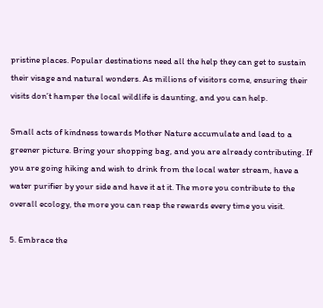pristine places. Popular destinations need all the help they can get to sustain their visage and natural wonders. As millions of visitors come, ensuring their visits don’t hamper the local wildlife is daunting, and you can help.

Small acts of kindness towards Mother Nature accumulate and lead to a greener picture. Bring your shopping bag, and you are already contributing. If you are going hiking and wish to drink from the local water stream, have a water purifier by your side and have it at it. The more you contribute to the overall ecology, the more you can reap the rewards every time you visit.

5. Embrace the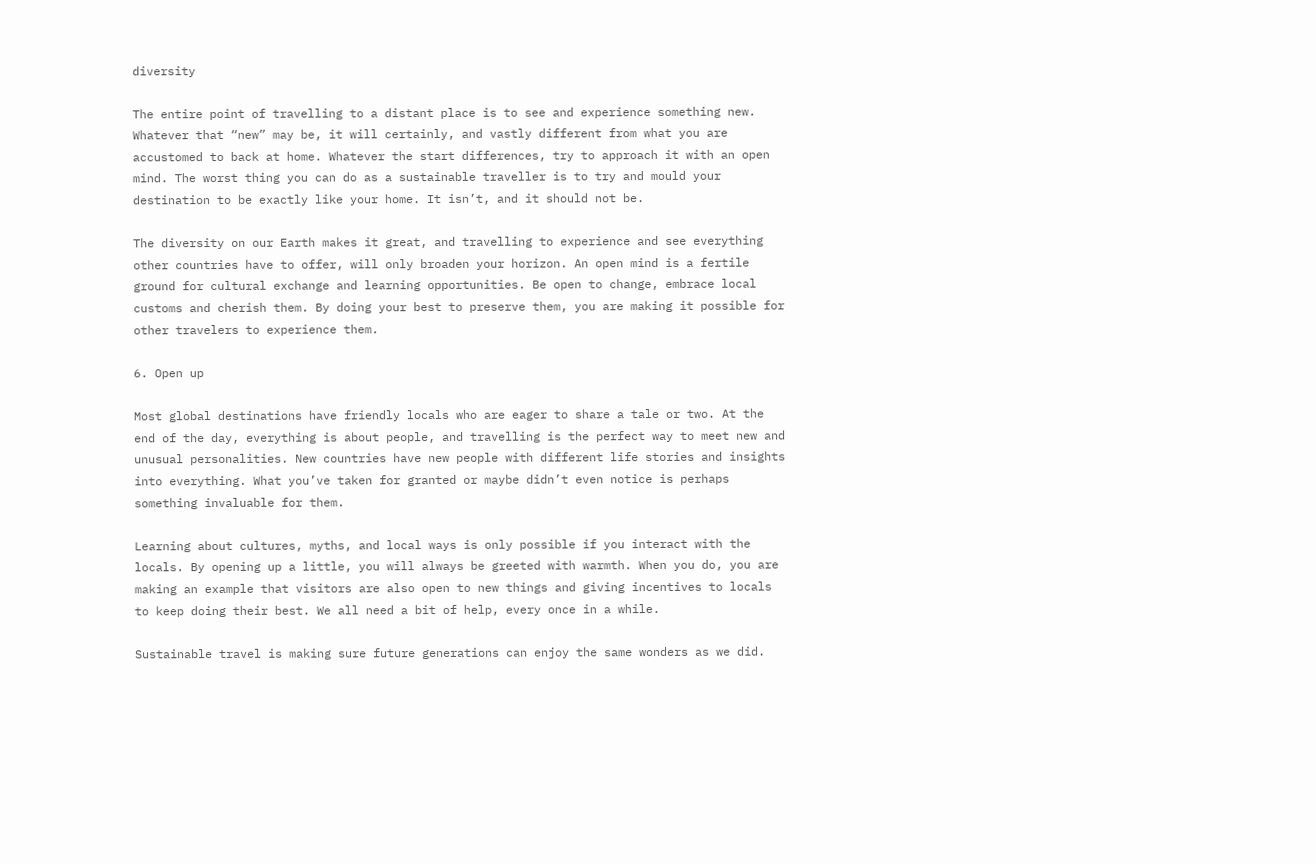diversity

The entire point of travelling to a distant place is to see and experience something new. Whatever that “new” may be, it will certainly, and vastly different from what you are accustomed to back at home. Whatever the start differences, try to approach it with an open mind. The worst thing you can do as a sustainable traveller is to try and mould your destination to be exactly like your home. It isn’t, and it should not be.

The diversity on our Earth makes it great, and travelling to experience and see everything other countries have to offer, will only broaden your horizon. An open mind is a fertile ground for cultural exchange and learning opportunities. Be open to change, embrace local customs and cherish them. By doing your best to preserve them, you are making it possible for other travelers to experience them.

6. Open up

Most global destinations have friendly locals who are eager to share a tale or two. At the end of the day, everything is about people, and travelling is the perfect way to meet new and unusual personalities. New countries have new people with different life stories and insights into everything. What you’ve taken for granted or maybe didn’t even notice is perhaps something invaluable for them.

Learning about cultures, myths, and local ways is only possible if you interact with the locals. By opening up a little, you will always be greeted with warmth. When you do, you are making an example that visitors are also open to new things and giving incentives to locals to keep doing their best. We all need a bit of help, every once in a while.

Sustainable travel is making sure future generations can enjoy the same wonders as we did.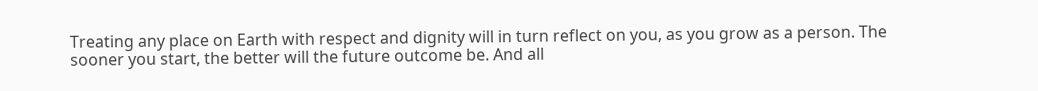Treating any place on Earth with respect and dignity will in turn reflect on you, as you grow as a person. The sooner you start, the better will the future outcome be. And all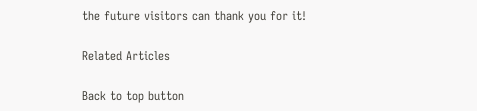the future visitors can thank you for it!

Related Articles

Back to top button